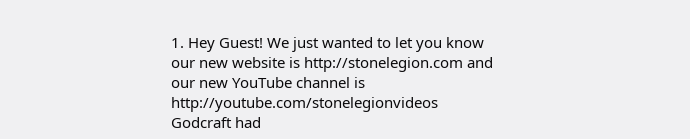1. Hey Guest! We just wanted to let you know our new website is http://stonelegion.com and our new YouTube channel is http://youtube.com/stonelegionvideos Godcraft had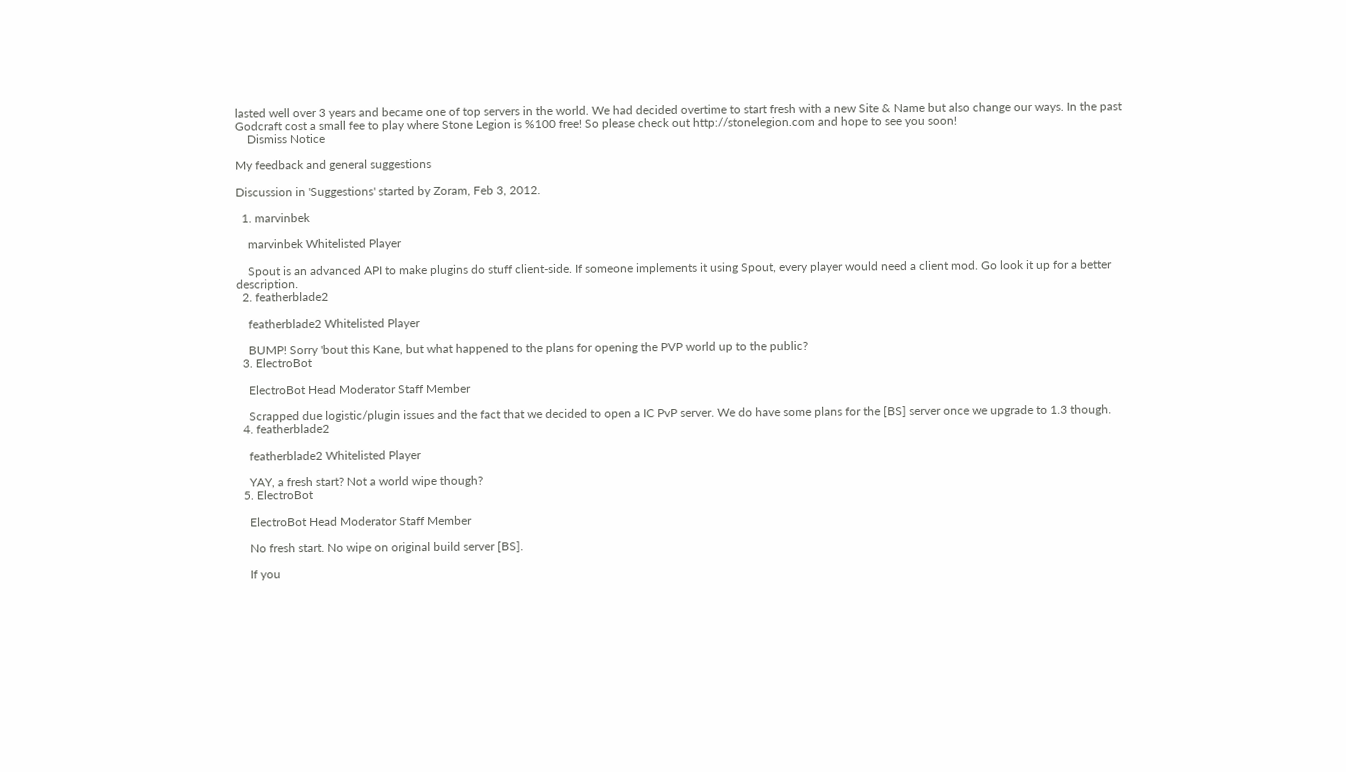lasted well over 3 years and became one of top servers in the world. We had decided overtime to start fresh with a new Site & Name but also change our ways. In the past Godcraft cost a small fee to play where Stone Legion is %100 free! So please check out http://stonelegion.com and hope to see you soon!
    Dismiss Notice

My feedback and general suggestions

Discussion in 'Suggestions' started by Zoram, Feb 3, 2012.

  1. marvinbek

    marvinbek Whitelisted Player

    Spout is an advanced API to make plugins do stuff client-side. If someone implements it using Spout, every player would need a client mod. Go look it up for a better description.
  2. featherblade2

    featherblade2 Whitelisted Player

    BUMP! Sorry 'bout this Kane, but what happened to the plans for opening the PVP world up to the public?
  3. ElectroBot

    ElectroBot Head Moderator Staff Member

    Scrapped due logistic/plugin issues and the fact that we decided to open a IC PvP server. We do have some plans for the [BS] server once we upgrade to 1.3 though.
  4. featherblade2

    featherblade2 Whitelisted Player

    YAY, a fresh start? Not a world wipe though?
  5. ElectroBot

    ElectroBot Head Moderator Staff Member

    No fresh start. No wipe on original build server [BS].

    If you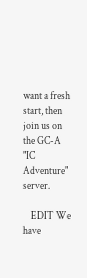want a fresh start, then join us on the GC-A "IC Adventure" server.

    EDIT We have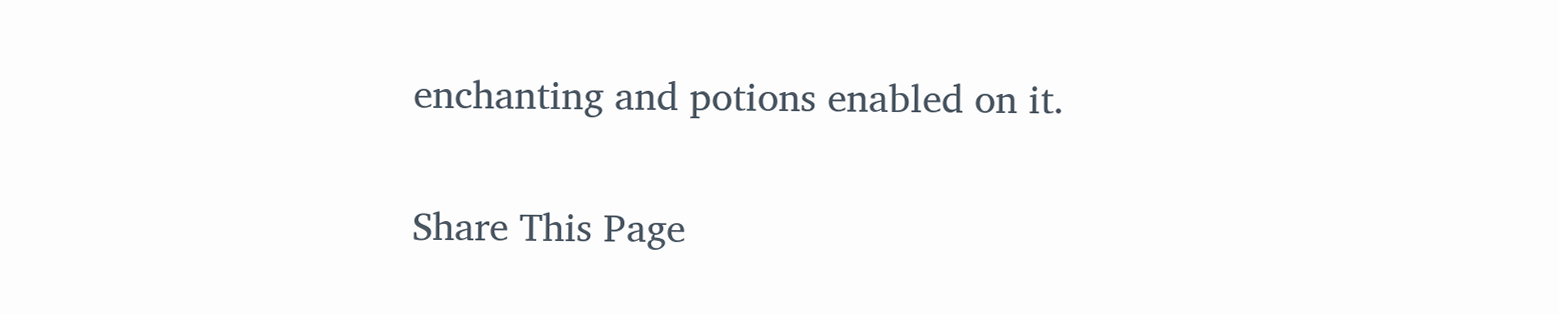enchanting and potions enabled on it.

Share This Page